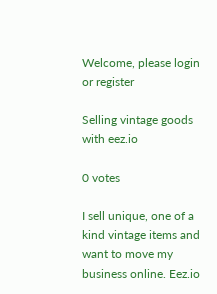Welcome, please login or register

Selling vintage goods with eez.io

0 votes

I sell unique, one of a kind vintage items and want to move my business online. Eez.io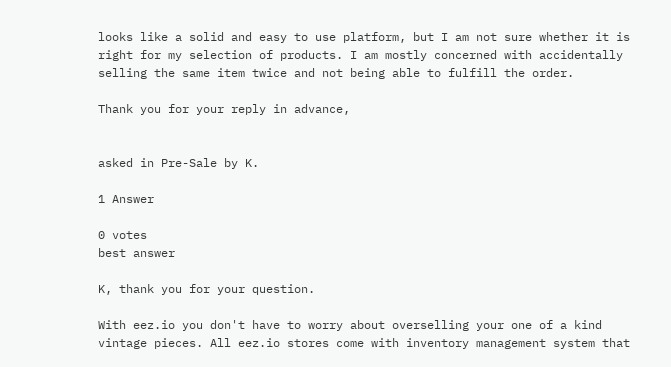looks like a solid and easy to use platform, but I am not sure whether it is right for my selection of products. I am mostly concerned with accidentally selling the same item twice and not being able to fulfill the order.

Thank you for your reply in advance,


asked in Pre-Sale by K.

1 Answer

0 votes
best answer

K, thank you for your question.

With eez.io you don't have to worry about overselling your one of a kind vintage pieces. All eez.io stores come with inventory management system that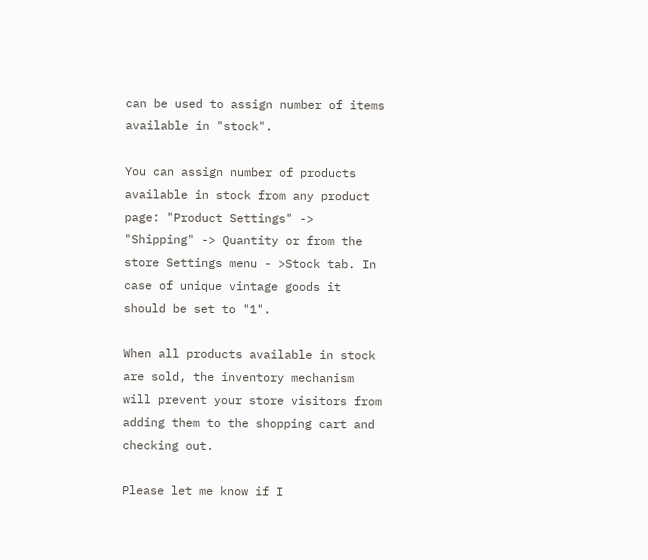can be used to assign number of items available in "stock".

You can assign number of products available in stock from any product page: "Product Settings" -> "Shipping" -> Quantity or from the store Settings menu - >Stock tab. In case of unique vintage goods it should be set to "1".

When all products available in stock are sold, the inventory mechanism will prevent your store visitors from adding them to the shopping cart and checking out.

Please let me know if I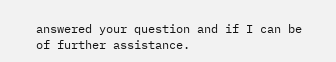answered your question and if I can be of further assistance.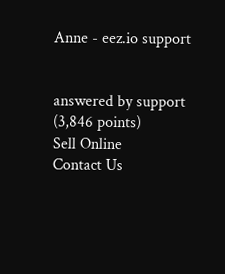Anne - eez.io support


answered by support (3,846 points)
Sell Online
Contact Us